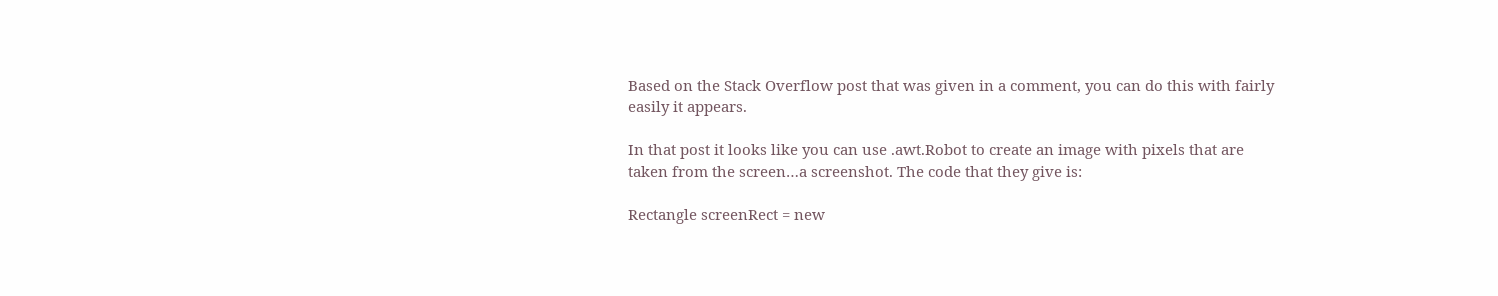Based on the Stack Overflow post that was given in a comment, you can do this with fairly easily it appears.

In that post it looks like you can use .awt.Robot to create an image with pixels that are taken from the screen…a screenshot. The code that they give is:

Rectangle screenRect = new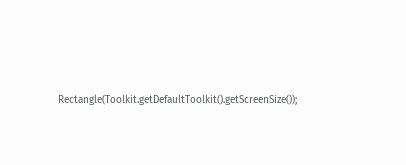Rectangle(Toolkit.getDefaultToolkit().getScreenSize());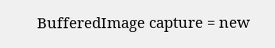BufferedImage capture = new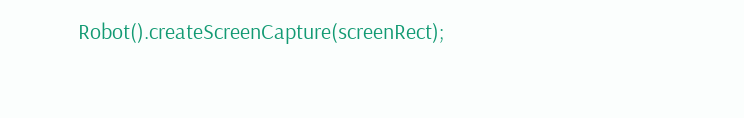Robot().createScreenCapture(screenRect);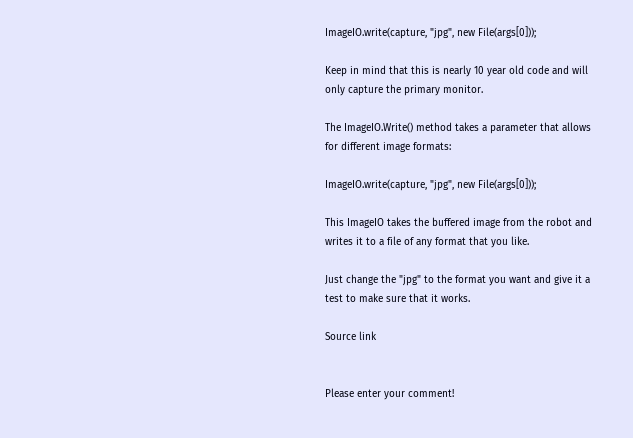ImageIO.write(capture, "jpg", new File(args[0]));

Keep in mind that this is nearly 10 year old code and will only capture the primary monitor.

The ImageIO.Write() method takes a parameter that allows for different image formats:

ImageIO.write(capture, "jpg", new File(args[0]));

This ImageIO takes the buffered image from the robot and writes it to a file of any format that you like.

Just change the "jpg" to the format you want and give it a test to make sure that it works.

Source link


Please enter your comment!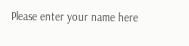Please enter your name here